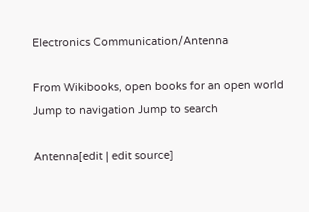Electronics Communication/Antenna

From Wikibooks, open books for an open world
Jump to navigation Jump to search

Antenna[edit | edit source]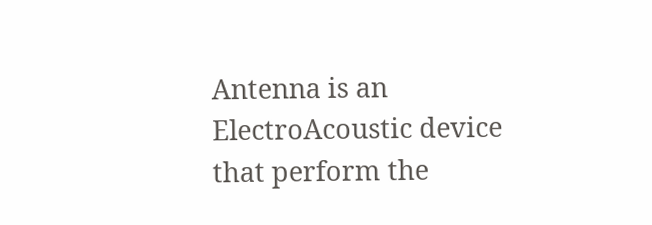Antenna is an ElectroAcoustic device that perform the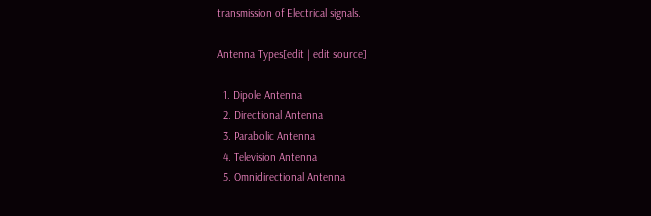transmission of Electrical signals.

Antenna Types[edit | edit source]

  1. Dipole Antenna
  2. Directional Antenna
  3. Parabolic Antenna
  4. Television Antenna
  5. Omnidirectional Antenna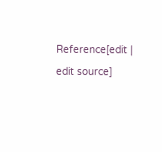Reference[edit | edit source]